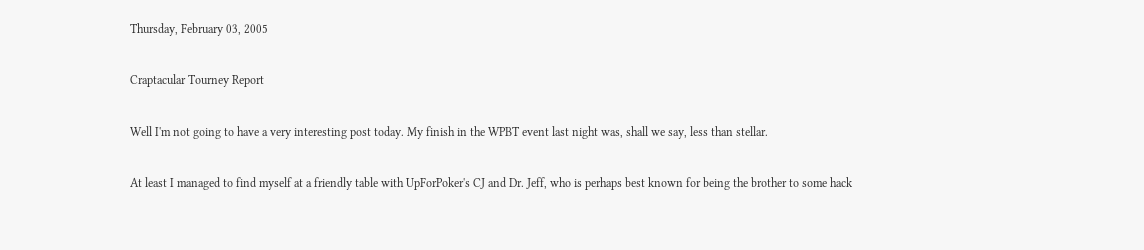Thursday, February 03, 2005

Craptacular Tourney Report

Well I'm not going to have a very interesting post today. My finish in the WPBT event last night was, shall we say, less than stellar.

At least I managed to find myself at a friendly table with UpForPoker's CJ and Dr. Jeff, who is perhaps best known for being the brother to some hack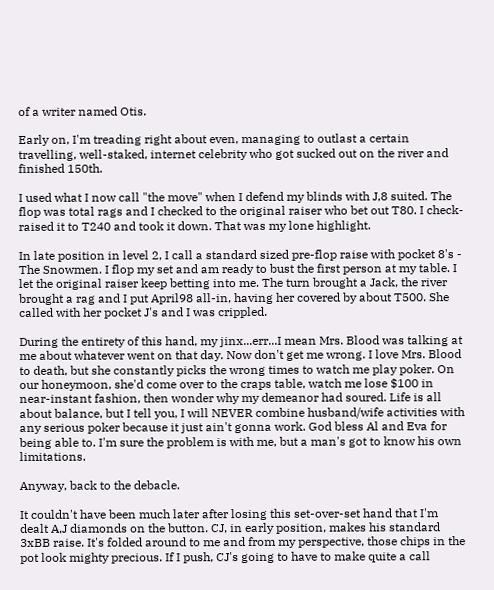of a writer named Otis.

Early on, I'm treading right about even, managing to outlast a certain travelling, well-staked, internet celebrity who got sucked out on the river and finished 150th.

I used what I now call "the move" when I defend my blinds with J,8 suited. The flop was total rags and I checked to the original raiser who bet out T80. I check-raised it to T240 and took it down. That was my lone highlight.

In late position in level 2, I call a standard sized pre-flop raise with pocket 8's - The Snowmen. I flop my set and am ready to bust the first person at my table. I let the original raiser keep betting into me. The turn brought a Jack, the river brought a rag and I put April98 all-in, having her covered by about T500. She called with her pocket J's and I was crippled.

During the entirety of this hand, my jinx...err...I mean Mrs. Blood was talking at me about whatever went on that day. Now don't get me wrong. I love Mrs. Blood to death, but she constantly picks the wrong times to watch me play poker. On our honeymoon, she'd come over to the craps table, watch me lose $100 in near-instant fashion, then wonder why my demeanor had soured. Life is all about balance, but I tell you, I will NEVER combine husband/wife activities with any serious poker because it just ain't gonna work. God bless Al and Eva for being able to. I'm sure the problem is with me, but a man's got to know his own limitations.

Anyway, back to the debacle.

It couldn't have been much later after losing this set-over-set hand that I'm dealt A,J diamonds on the button. CJ, in early position, makes his standard 3xBB raise. It's folded around to me and from my perspective, those chips in the pot look mighty precious. If I push, CJ's going to have to make quite a call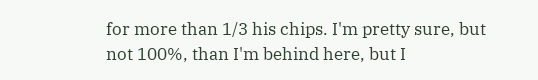for more than 1/3 his chips. I'm pretty sure, but not 100%, than I'm behind here, but I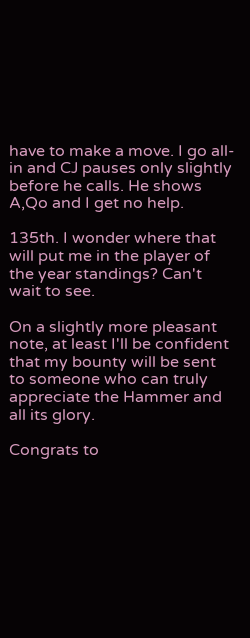have to make a move. I go all-in and CJ pauses only slightly before he calls. He shows A,Qo and I get no help.

135th. I wonder where that will put me in the player of the year standings? Can't wait to see.

On a slightly more pleasant note, at least I'll be confident that my bounty will be sent to someone who can truly appreciate the Hammer and all its glory.

Congrats to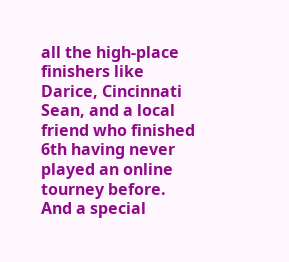all the high-place finishers like Darice, Cincinnati Sean, and a local friend who finished 6th having never played an online tourney before. And a special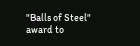"Balls of Steel" award to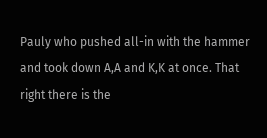Pauly who pushed all-in with the hammer and took down A,A and K,K at once. That right there is the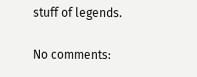stuff of legends.

No comments: